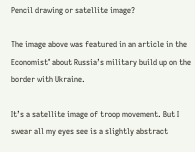Pencil drawing or satellite image?

The image above was featured in an article in the Economist° about Russia’s military build up on the border with Ukraine.

It’s a satellite image of troop movement. But I swear all my eyes see is a slightly abstract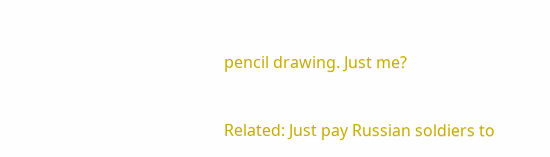pencil drawing. Just me?


Related: Just pay Russian soldiers to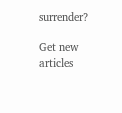surrender?

Get new articles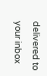delivered to your inbox